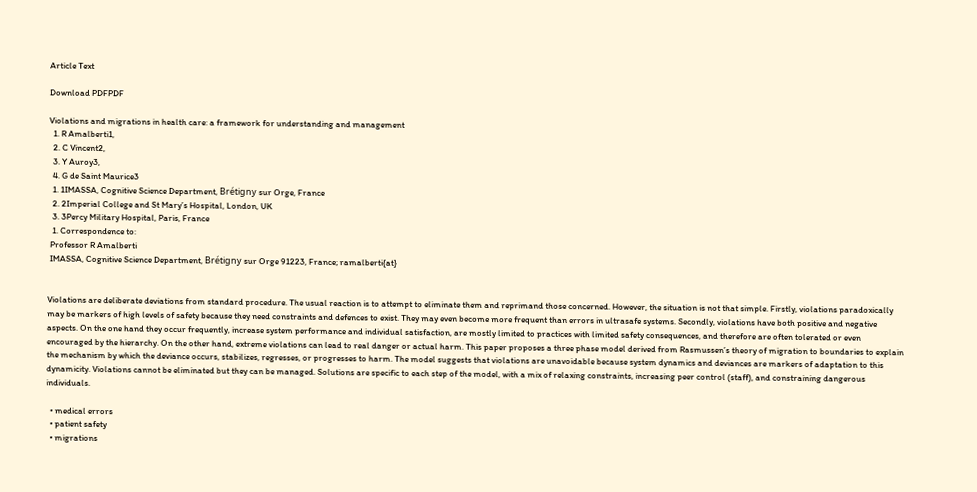Article Text

Download PDFPDF

Violations and migrations in health care: a framework for understanding and management
  1. R Amalberti1,
  2. C Vincent2,
  3. Y Auroy3,
  4. G de Saint Maurice3
  1. 1IMASSA, Cognitive Science Department, Brétigny sur Orge, France
  2. 2Imperial College and St Mary’s Hospital, London, UK
  3. 3Percy Military Hospital, Paris, France
  1. Correspondence to:
 Professor R Amalberti
 IMASSA, Cognitive Science Department, Brétigny sur Orge 91223, France; ramalberti{at}


Violations are deliberate deviations from standard procedure. The usual reaction is to attempt to eliminate them and reprimand those concerned. However, the situation is not that simple. Firstly, violations paradoxically may be markers of high levels of safety because they need constraints and defences to exist. They may even become more frequent than errors in ultrasafe systems. Secondly, violations have both positive and negative aspects. On the one hand they occur frequently, increase system performance and individual satisfaction, are mostly limited to practices with limited safety consequences, and therefore are often tolerated or even encouraged by the hierarchy. On the other hand, extreme violations can lead to real danger or actual harm. This paper proposes a three phase model derived from Rasmussen’s theory of migration to boundaries to explain the mechanism by which the deviance occurs, stabilizes, regresses, or progresses to harm. The model suggests that violations are unavoidable because system dynamics and deviances are markers of adaptation to this dynamicity. Violations cannot be eliminated but they can be managed. Solutions are specific to each step of the model, with a mix of relaxing constraints, increasing peer control (staff), and constraining dangerous individuals.

  • medical errors
  • patient safety
  • migrations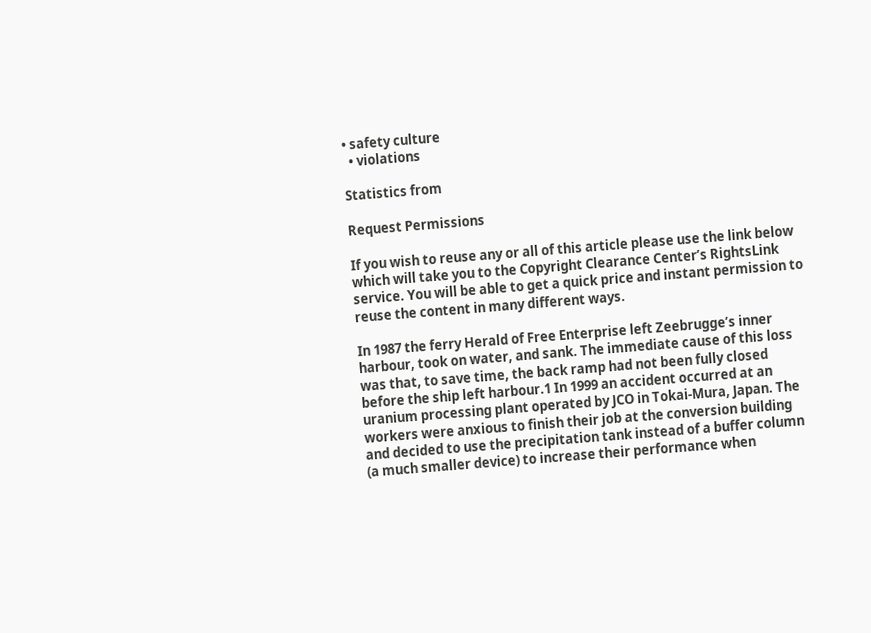• safety culture
  • violations

Statistics from

Request Permissions

If you wish to reuse any or all of this article please use the link below which will take you to the Copyright Clearance Center’s RightsLink service. You will be able to get a quick price and instant permission to reuse the content in many different ways.

In 1987 the ferry Herald of Free Enterprise left Zeebrugge’s inner harbour, took on water, and sank. The immediate cause of this loss was that, to save time, the back ramp had not been fully closed before the ship left harbour.1 In 1999 an accident occurred at an uranium processing plant operated by JCO in Tokai-Mura, Japan. The workers were anxious to finish their job at the conversion building and decided to use the precipitation tank instead of a buffer column (a much smaller device) to increase their performance when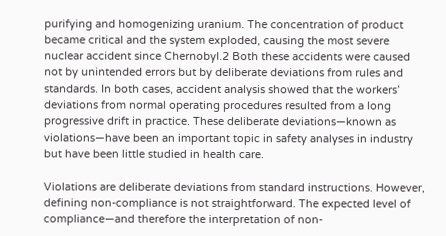purifying and homogenizing uranium. The concentration of product became critical and the system exploded, causing the most severe nuclear accident since Chernobyl.2 Both these accidents were caused not by unintended errors but by deliberate deviations from rules and standards. In both cases, accident analysis showed that the workers’ deviations from normal operating procedures resulted from a long progressive drift in practice. These deliberate deviations—known as violations—have been an important topic in safety analyses in industry but have been little studied in health care.

Violations are deliberate deviations from standard instructions. However, defining non-compliance is not straightforward. The expected level of compliance—and therefore the interpretation of non-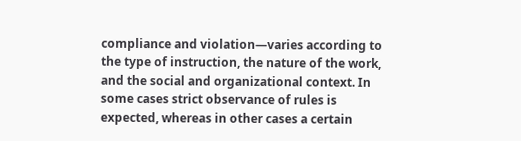compliance and violation—varies according to the type of instruction, the nature of the work, and the social and organizational context. In some cases strict observance of rules is expected, whereas in other cases a certain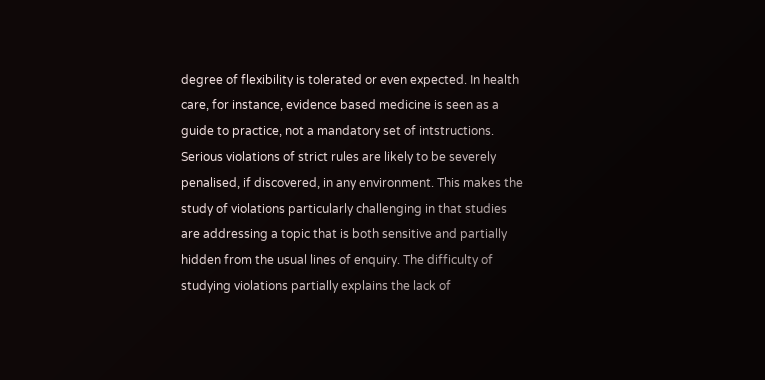degree of flexibility is tolerated or even expected. In health care, for instance, evidence based medicine is seen as a guide to practice, not a mandatory set of intstructions. Serious violations of strict rules are likely to be severely penalised, if discovered, in any environment. This makes the study of violations particularly challenging in that studies are addressing a topic that is both sensitive and partially hidden from the usual lines of enquiry. The difficulty of studying violations partially explains the lack of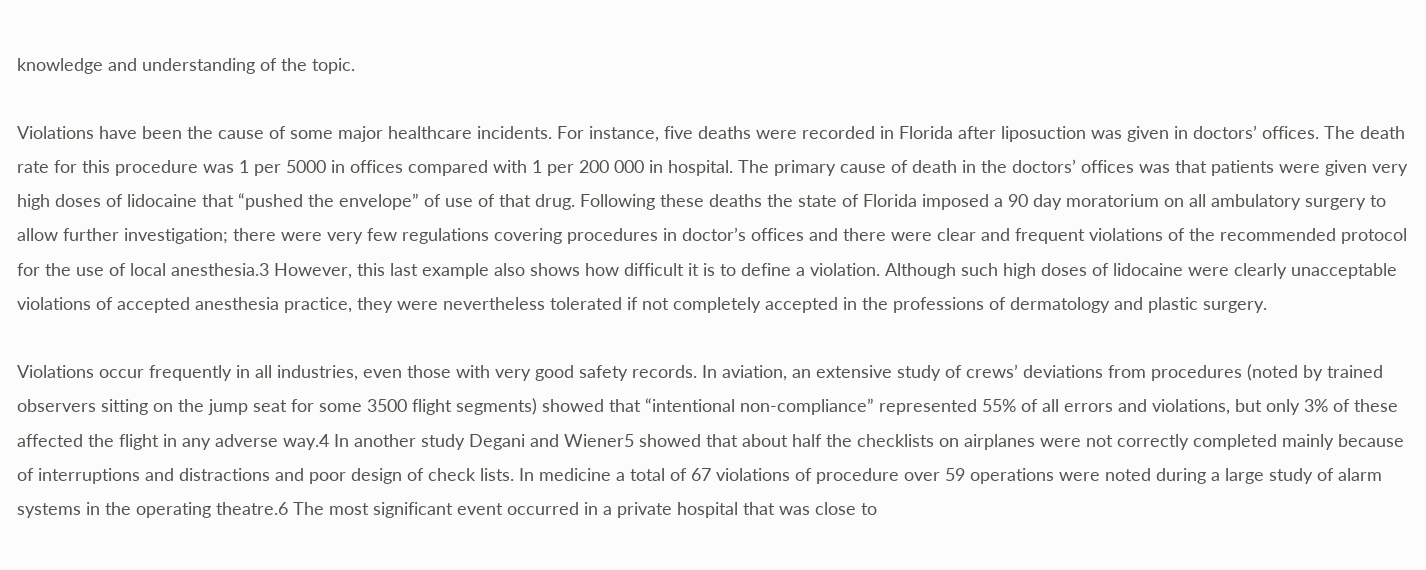knowledge and understanding of the topic.

Violations have been the cause of some major healthcare incidents. For instance, five deaths were recorded in Florida after liposuction was given in doctors’ offices. The death rate for this procedure was 1 per 5000 in offices compared with 1 per 200 000 in hospital. The primary cause of death in the doctors’ offices was that patients were given very high doses of lidocaine that “pushed the envelope” of use of that drug. Following these deaths the state of Florida imposed a 90 day moratorium on all ambulatory surgery to allow further investigation; there were very few regulations covering procedures in doctor’s offices and there were clear and frequent violations of the recommended protocol for the use of local anesthesia.3 However, this last example also shows how difficult it is to define a violation. Although such high doses of lidocaine were clearly unacceptable violations of accepted anesthesia practice, they were nevertheless tolerated if not completely accepted in the professions of dermatology and plastic surgery.

Violations occur frequently in all industries, even those with very good safety records. In aviation, an extensive study of crews’ deviations from procedures (noted by trained observers sitting on the jump seat for some 3500 flight segments) showed that “intentional non-compliance” represented 55% of all errors and violations, but only 3% of these affected the flight in any adverse way.4 In another study Degani and Wiener5 showed that about half the checklists on airplanes were not correctly completed mainly because of interruptions and distractions and poor design of check lists. In medicine a total of 67 violations of procedure over 59 operations were noted during a large study of alarm systems in the operating theatre.6 The most significant event occurred in a private hospital that was close to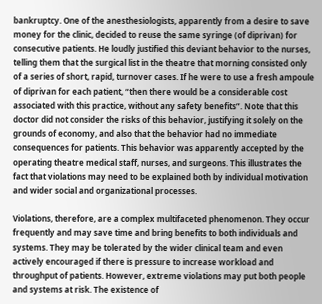bankruptcy. One of the anesthesiologists, apparently from a desire to save money for the clinic, decided to reuse the same syringe (of diprivan) for consecutive patients. He loudly justified this deviant behavior to the nurses, telling them that the surgical list in the theatre that morning consisted only of a series of short, rapid, turnover cases. If he were to use a fresh ampoule of diprivan for each patient, “then there would be a considerable cost associated with this practice, without any safety benefits”. Note that this doctor did not consider the risks of this behavior, justifying it solely on the grounds of economy, and also that the behavior had no immediate consequences for patients. This behavior was apparently accepted by the operating theatre medical staff, nurses, and surgeons. This illustrates the fact that violations may need to be explained both by individual motivation and wider social and organizational processes.

Violations, therefore, are a complex multifaceted phenomenon. They occur frequently and may save time and bring benefits to both individuals and systems. They may be tolerated by the wider clinical team and even actively encouraged if there is pressure to increase workload and throughput of patients. However, extreme violations may put both people and systems at risk. The existence of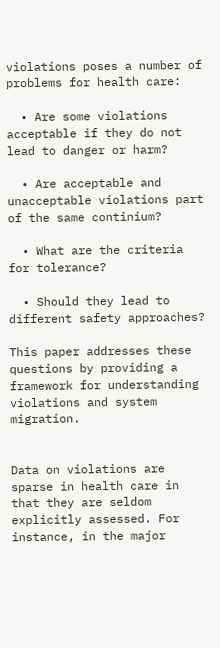violations poses a number of problems for health care:

  • Are some violations acceptable if they do not lead to danger or harm?

  • Are acceptable and unacceptable violations part of the same continium?

  • What are the criteria for tolerance?

  • Should they lead to different safety approaches?

This paper addresses these questions by providing a framework for understanding violations and system migration.


Data on violations are sparse in health care in that they are seldom explicitly assessed. For instance, in the major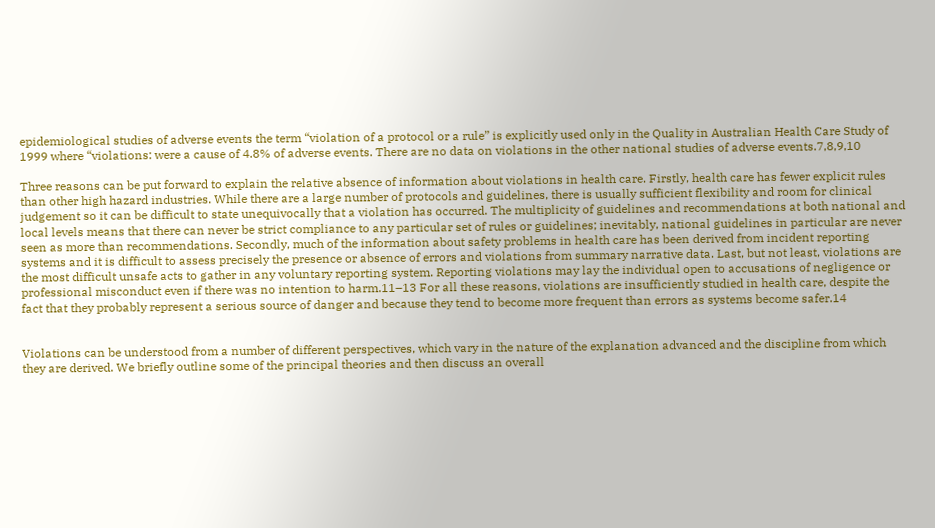epidemiological studies of adverse events the term “violation of a protocol or a rule” is explicitly used only in the Quality in Australian Health Care Study of 1999 where “violations: were a cause of 4.8% of adverse events. There are no data on violations in the other national studies of adverse events.7,8,9,10

Three reasons can be put forward to explain the relative absence of information about violations in health care. Firstly, health care has fewer explicit rules than other high hazard industries. While there are a large number of protocols and guidelines, there is usually sufficient flexibility and room for clinical judgement so it can be difficult to state unequivocally that a violation has occurred. The multiplicity of guidelines and recommendations at both national and local levels means that there can never be strict compliance to any particular set of rules or guidelines; inevitably, national guidelines in particular are never seen as more than recommendations. Secondly, much of the information about safety problems in health care has been derived from incident reporting systems and it is difficult to assess precisely the presence or absence of errors and violations from summary narrative data. Last, but not least, violations are the most difficult unsafe acts to gather in any voluntary reporting system. Reporting violations may lay the individual open to accusations of negligence or professional misconduct even if there was no intention to harm.11–13 For all these reasons, violations are insufficiently studied in health care, despite the fact that they probably represent a serious source of danger and because they tend to become more frequent than errors as systems become safer.14


Violations can be understood from a number of different perspectives, which vary in the nature of the explanation advanced and the discipline from which they are derived. We briefly outline some of the principal theories and then discuss an overall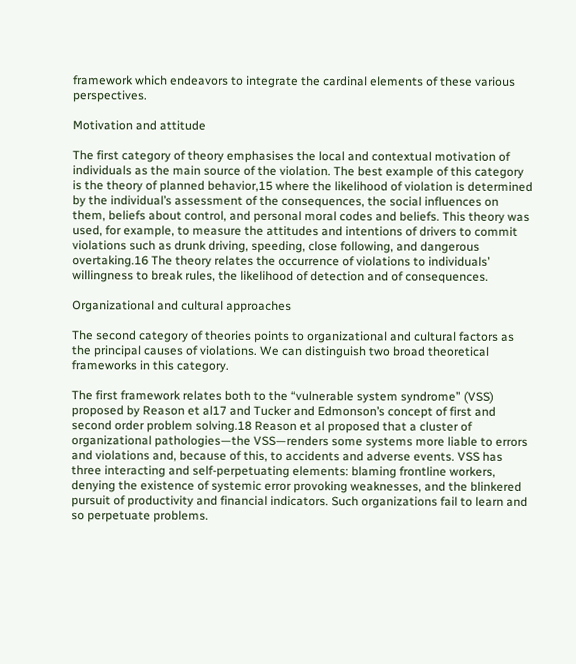framework which endeavors to integrate the cardinal elements of these various perspectives.

Motivation and attitude

The first category of theory emphasises the local and contextual motivation of individuals as the main source of the violation. The best example of this category is the theory of planned behavior,15 where the likelihood of violation is determined by the individual’s assessment of the consequences, the social influences on them, beliefs about control, and personal moral codes and beliefs. This theory was used, for example, to measure the attitudes and intentions of drivers to commit violations such as drunk driving, speeding, close following, and dangerous overtaking.16 The theory relates the occurrence of violations to individuals’ willingness to break rules, the likelihood of detection and of consequences.

Organizational and cultural approaches

The second category of theories points to organizational and cultural factors as the principal causes of violations. We can distinguish two broad theoretical frameworks in this category.

The first framework relates both to the “vulnerable system syndrome” (VSS) proposed by Reason et al17 and Tucker and Edmonson’s concept of first and second order problem solving.18 Reason et al proposed that a cluster of organizational pathologies—the VSS—renders some systems more liable to errors and violations and, because of this, to accidents and adverse events. VSS has three interacting and self-perpetuating elements: blaming frontline workers, denying the existence of systemic error provoking weaknesses, and the blinkered pursuit of productivity and financial indicators. Such organizations fail to learn and so perpetuate problems.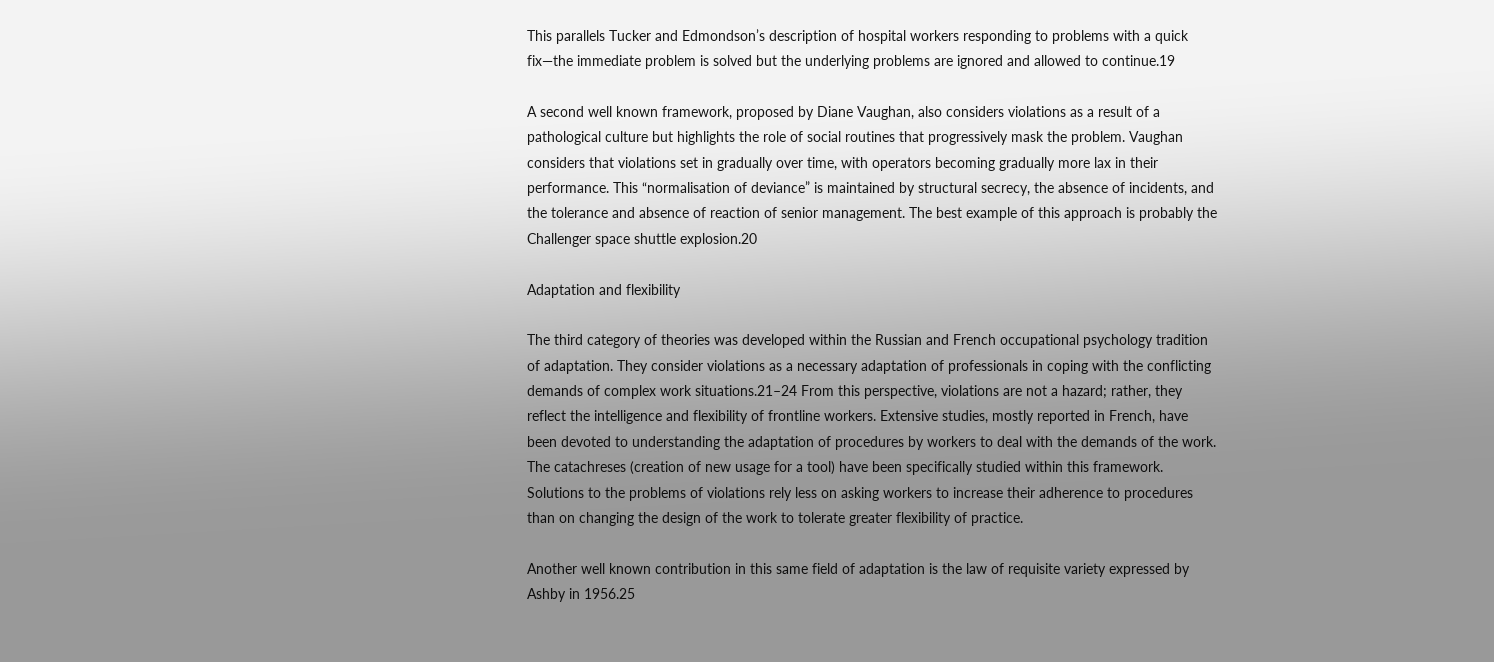This parallels Tucker and Edmondson’s description of hospital workers responding to problems with a quick fix—the immediate problem is solved but the underlying problems are ignored and allowed to continue.19

A second well known framework, proposed by Diane Vaughan, also considers violations as a result of a pathological culture but highlights the role of social routines that progressively mask the problem. Vaughan considers that violations set in gradually over time, with operators becoming gradually more lax in their performance. This “normalisation of deviance” is maintained by structural secrecy, the absence of incidents, and the tolerance and absence of reaction of senior management. The best example of this approach is probably the Challenger space shuttle explosion.20

Adaptation and flexibility

The third category of theories was developed within the Russian and French occupational psychology tradition of adaptation. They consider violations as a necessary adaptation of professionals in coping with the conflicting demands of complex work situations.21–24 From this perspective, violations are not a hazard; rather, they reflect the intelligence and flexibility of frontline workers. Extensive studies, mostly reported in French, have been devoted to understanding the adaptation of procedures by workers to deal with the demands of the work. The catachreses (creation of new usage for a tool) have been specifically studied within this framework. Solutions to the problems of violations rely less on asking workers to increase their adherence to procedures than on changing the design of the work to tolerate greater flexibility of practice.

Another well known contribution in this same field of adaptation is the law of requisite variety expressed by Ashby in 1956.25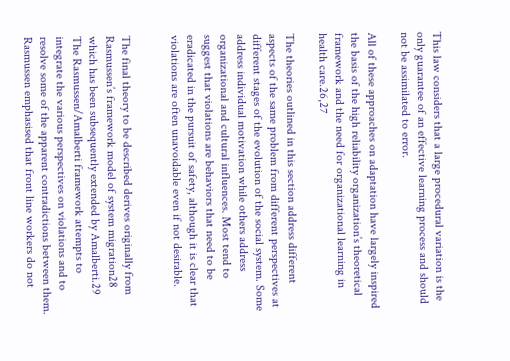This law considers that a large procedural variation is the only guarantee of an effective learning process and should not be assimilated to error.

All of these approaches on adaptation have largely inspired the basis of the high reliability organization’s theoretical framework and the need for organizational learning in health care.26,27

The theories outlined in this section address different aspects of the same problem from different perspectives at different stages of the evolution of the social system. Some address individual motivation while others address organizational and cultural influences. Most tend to suggest that violations are behaviors that need to be eradicated in the pursuit of safety, although it is clear that violations are often unavoidable even if not desirable.


The final theory to be described derives originally from Rasmussen’s framework model of system migration28 which has been subsequently extended by Amalberti.29 The Rasmussen/Amalberti framework attempts to integrate the various perspectives on violations and to resolve some of the apparent contradictions between them. Rasmussen emphasised that front line workers do not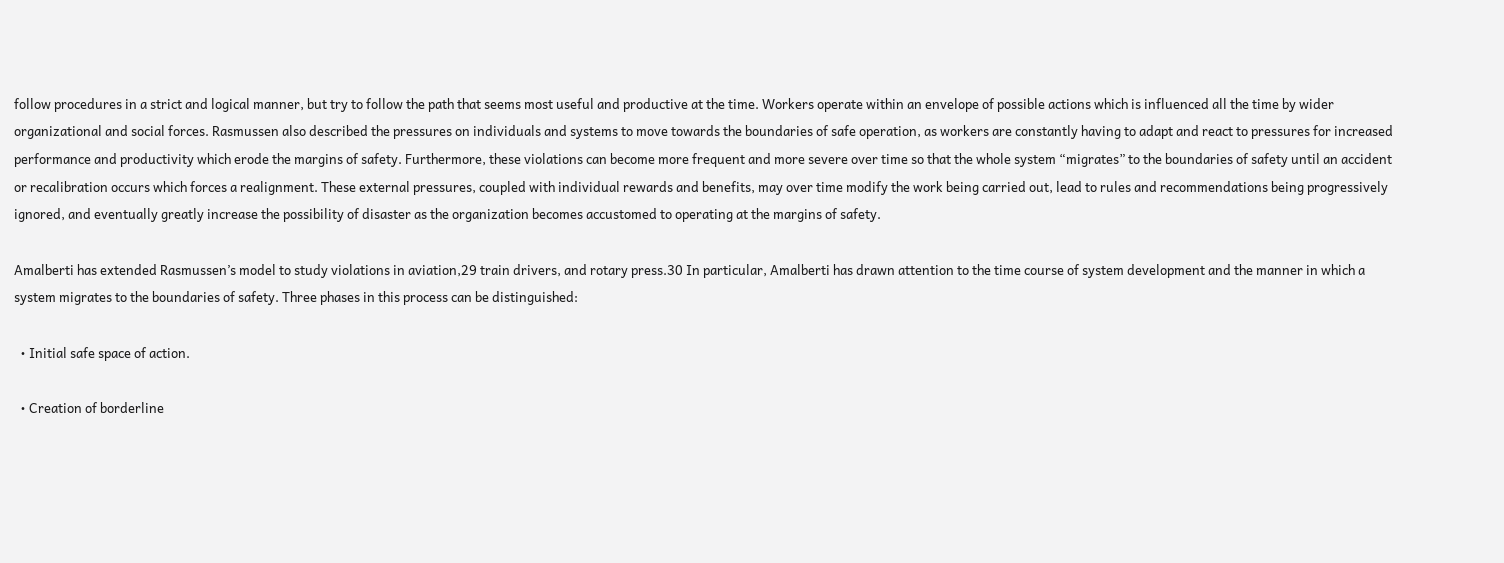follow procedures in a strict and logical manner, but try to follow the path that seems most useful and productive at the time. Workers operate within an envelope of possible actions which is influenced all the time by wider organizational and social forces. Rasmussen also described the pressures on individuals and systems to move towards the boundaries of safe operation, as workers are constantly having to adapt and react to pressures for increased performance and productivity which erode the margins of safety. Furthermore, these violations can become more frequent and more severe over time so that the whole system “migrates” to the boundaries of safety until an accident or recalibration occurs which forces a realignment. These external pressures, coupled with individual rewards and benefits, may over time modify the work being carried out, lead to rules and recommendations being progressively ignored, and eventually greatly increase the possibility of disaster as the organization becomes accustomed to operating at the margins of safety.

Amalberti has extended Rasmussen’s model to study violations in aviation,29 train drivers, and rotary press.30 In particular, Amalberti has drawn attention to the time course of system development and the manner in which a system migrates to the boundaries of safety. Three phases in this process can be distinguished:

  • Initial safe space of action.

  • Creation of borderline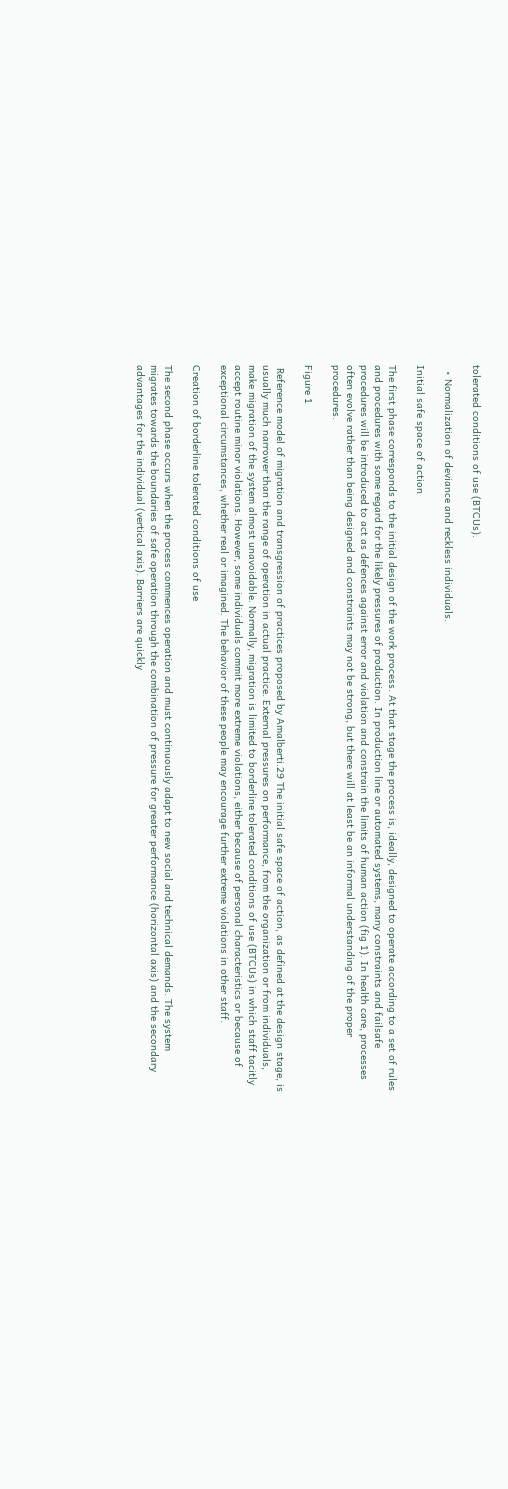tolerated conditions of use (BTCUs).

  • Normalization of deviance and reckless individuals.

Initial safe space of action

The first phase corresponds to the initial design of the work process. At that stage the process is, ideally, designed to operate according to a set of rules and procedures with some regard for the likely pressures of production. In production line or automated systems, many constraints and failsafe procedures will be introduced to act as defences against error and violation and constrain the limits of human action (fig 1). In health care, processes often evolve rather than being designed and constraints may not be strong, but there will at least be an informal understanding of the proper procedures.

Figure 1

 Reference model of migration and transgression of practices proposed by Amalberti.29 The initial safe space of action, as defined at the design stage, is usually much narrower than the range of operation in actual practice. External pressures on performance, from the organization or from individuals, make migration of the system almost unavoidable. Normally, migration is limited to borderline tolerated conditions of use (BTCUs) in which staff tacitly accept routine minor violations. However, some individuals commit more extreme violations, either because of personal characteristics or because of exceptional circumstances, whether real or imagined. The behavior of these people may encourage further extreme violations in other staff.

Creation of borderline tolerated conditions of use

The second phase occurs when the process commences operation and must continuously adapt to new social and technical demands. The system migrates towards the boundaries of safe operation through the combination of pressure for greater performance (horizontal axis) and the secondary advantages for the individual (vertical axis). Barriers are quickly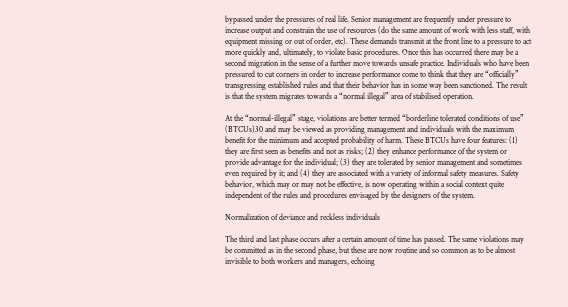bypassed under the pressures of real life. Senior management are frequently under pressure to increase output and constrain the use of resources (do the same amount of work with less staff, with equipment missing or out of order, etc). These demands transmit at the front line to a pressure to act more quickly and, ultimately, to violate basic procedures. Once this has occurred there may be a second migration in the sense of a further move towards unsafe practice. Individuals who have been pressured to cut corners in order to increase performance come to think that they are “officially” transgressing established rules and that their behavior has in some way been sanctioned. The result is that the system migrates towards a “normal illegal” area of stabilised operation.

At the “normal-illegal” stage, violations are better termed “borderline tolerated conditions of use” (BTCUs)30 and may be viewed as providing management and individuals with the maximum benefit for the minimum and accepted probability of harm. These BTCUs have four features: (1) they are first seen as benefits and not as risks; (2) they enhance performance of the system or provide advantage for the individual; (3) they are tolerated by senior management and sometimes even required by it; and (4) they are associated with a variety of informal safety measures. Safety behavior, which may or may not be effective, is now operating within a social context quite independent of the rules and procedures envisaged by the designers of the system.

Normalization of deviance and reckless individuals

The third and last phase occurs after a certain amount of time has passed. The same violations may be committed as in the second phase, but these are now routine and so common as to be almost invisible to both workers and managers, echoing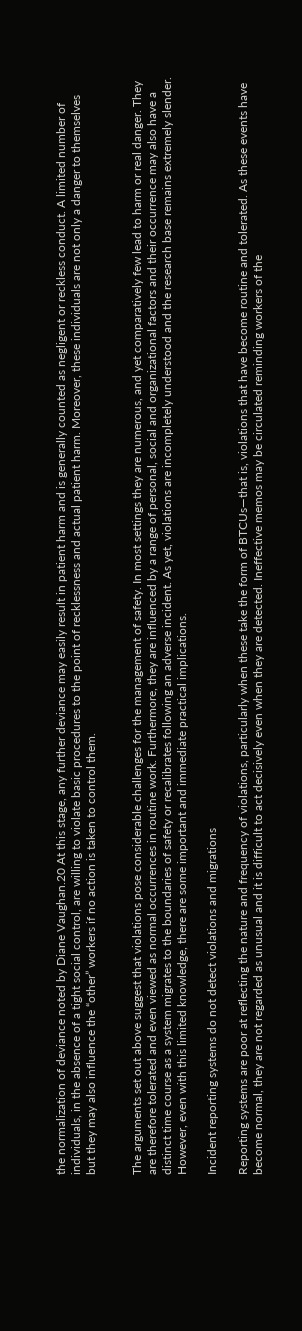the normalization of deviance noted by Diane Vaughan.20 At this stage, any further deviance may easily result in patient harm and is generally counted as negligent or reckless conduct. A limited number of individuals, in the absence of a tight social control, are willing to violate basic procedures to the point of recklessness and actual patient harm. Moreover, these individuals are not only a danger to themselves but they may also influence the “other” workers if no action is taken to control them.


The arguments set out above suggest that violations pose considerable challenges for the management of safety. In most settings they are numerous, and yet comparatively few lead to harm or real danger. They are therefore tolerated and even viewed as normal occurrences in routine work. Furthermore, they are influenced by a range of personal, social and organizational factors and their occurrence may also have a distinct time course as a system migrates to the boundaries of safety or recalibrates following an adverse incident. As yet, violations are incompletely understood and the research base remains extremely slender. However, even with this limited knowledge, there are some important and immediate practical implications.

Incident reporting systems do not detect violations and migrations

Reporting systems are poor at reflecting the nature and frequency of violations, particularly when these take the form of BTCUs—that is, violations that have become routine and tolerated. As these events have become normal, they are not regarded as unusual and it is difficult to act decisively even when they are detected. Ineffective memos may be circulated reminding workers of the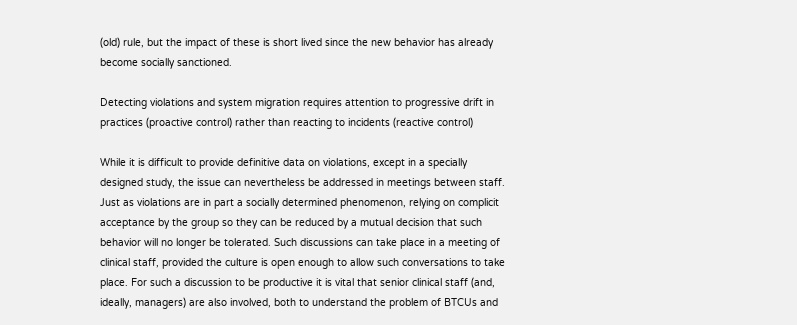(old) rule, but the impact of these is short lived since the new behavior has already become socially sanctioned.

Detecting violations and system migration requires attention to progressive drift in practices (proactive control) rather than reacting to incidents (reactive control)

While it is difficult to provide definitive data on violations, except in a specially designed study, the issue can nevertheless be addressed in meetings between staff. Just as violations are in part a socially determined phenomenon, relying on complicit acceptance by the group so they can be reduced by a mutual decision that such behavior will no longer be tolerated. Such discussions can take place in a meeting of clinical staff, provided the culture is open enough to allow such conversations to take place. For such a discussion to be productive it is vital that senior clinical staff (and, ideally, managers) are also involved, both to understand the problem of BTCUs and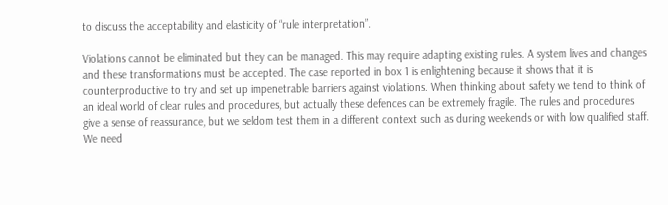to discuss the acceptability and elasticity of “rule interpretation”.

Violations cannot be eliminated but they can be managed. This may require adapting existing rules. A system lives and changes and these transformations must be accepted. The case reported in box 1 is enlightening because it shows that it is counterproductive to try and set up impenetrable barriers against violations. When thinking about safety we tend to think of an ideal world of clear rules and procedures, but actually these defences can be extremely fragile. The rules and procedures give a sense of reassurance, but we seldom test them in a different context such as during weekends or with low qualified staff. We need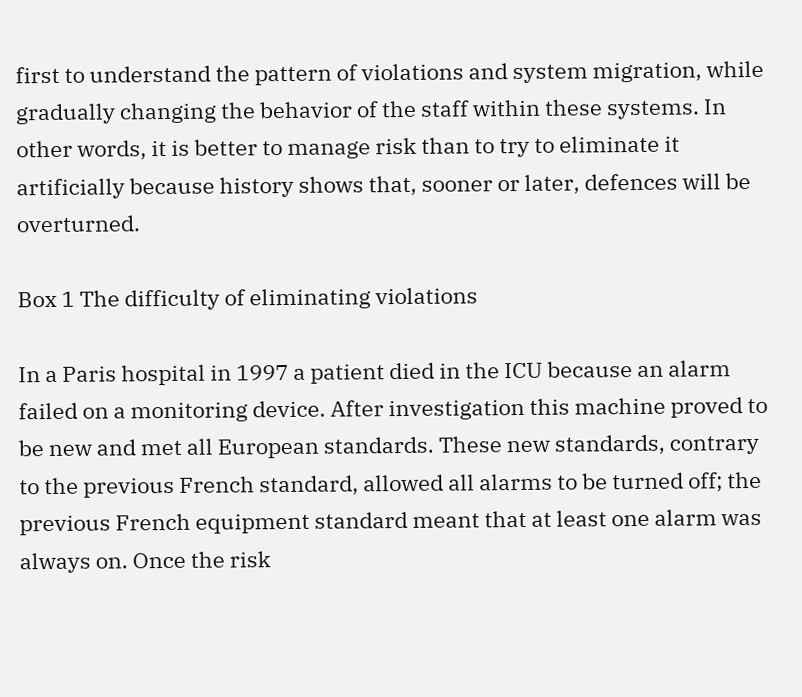first to understand the pattern of violations and system migration, while gradually changing the behavior of the staff within these systems. In other words, it is better to manage risk than to try to eliminate it artificially because history shows that, sooner or later, defences will be overturned.

Box 1 The difficulty of eliminating violations

In a Paris hospital in 1997 a patient died in the ICU because an alarm failed on a monitoring device. After investigation this machine proved to be new and met all European standards. These new standards, contrary to the previous French standard, allowed all alarms to be turned off; the previous French equipment standard meant that at least one alarm was always on. Once the risk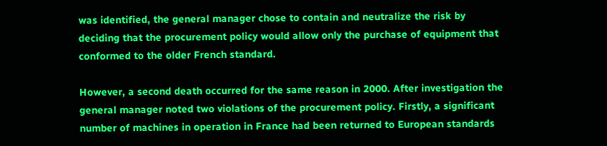was identified, the general manager chose to contain and neutralize the risk by deciding that the procurement policy would allow only the purchase of equipment that conformed to the older French standard.

However, a second death occurred for the same reason in 2000. After investigation the general manager noted two violations of the procurement policy. Firstly, a significant number of machines in operation in France had been returned to European standards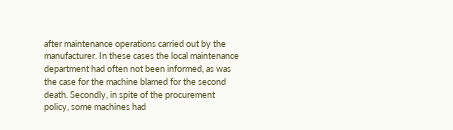after maintenance operations carried out by the manufacturer. In these cases the local maintenance department had often not been informed, as was the case for the machine blamed for the second death. Secondly, in spite of the procurement policy, some machines had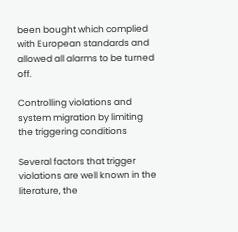been bought which complied with European standards and allowed all alarms to be turned off.

Controlling violations and system migration by limiting the triggering conditions

Several factors that trigger violations are well known in the literature, the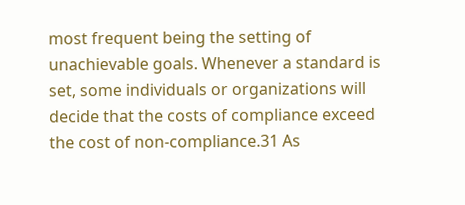most frequent being the setting of unachievable goals. Whenever a standard is set, some individuals or organizations will decide that the costs of compliance exceed the cost of non-compliance.31 As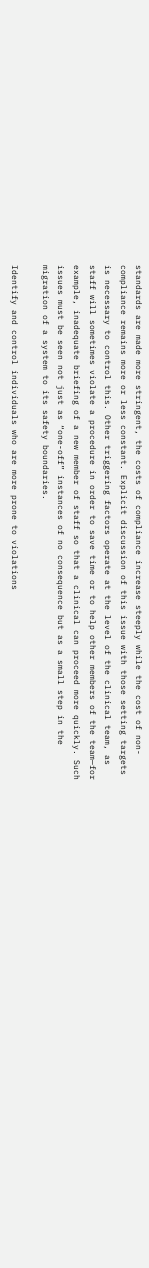standards are made more stringent, the costs of compliance increase steeply while the cost of non-compliance remains more or less constant. Explicit discussion of this issue with those setting targets is necessary to control this. Other triggering factors operate at the level of the clinical team, as staff will sometimes violate a procedure in order to save time or to help other members of the team—for example, inadequate briefing of a new member of staff so that a clinical can proceed more quickly. Such issues must be seen not just as “one-off” instances of no consequence but as a small step in the migration of a system to its safety boundaries.

Identify and control individuals who are more prone to violations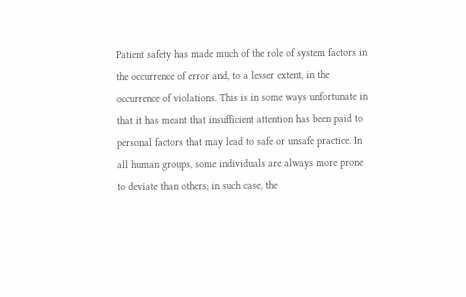Patient safety has made much of the role of system factors in the occurrence of error and, to a lesser extent, in the occurrence of violations. This is in some ways unfortunate in that it has meant that insufficient attention has been paid to personal factors that may lead to safe or unsafe practice. In all human groups, some individuals are always more prone to deviate than others; in such case, the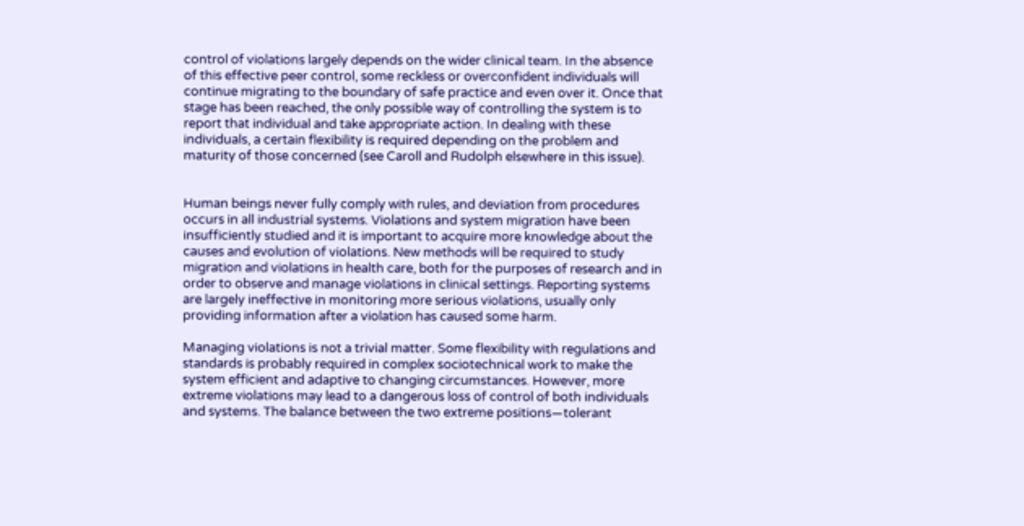control of violations largely depends on the wider clinical team. In the absence of this effective peer control, some reckless or overconfident individuals will continue migrating to the boundary of safe practice and even over it. Once that stage has been reached, the only possible way of controlling the system is to report that individual and take appropriate action. In dealing with these individuals, a certain flexibility is required depending on the problem and maturity of those concerned (see Caroll and Rudolph elsewhere in this issue).


Human beings never fully comply with rules, and deviation from procedures occurs in all industrial systems. Violations and system migration have been insufficiently studied and it is important to acquire more knowledge about the causes and evolution of violations. New methods will be required to study migration and violations in health care, both for the purposes of research and in order to observe and manage violations in clinical settings. Reporting systems are largely ineffective in monitoring more serious violations, usually only providing information after a violation has caused some harm.

Managing violations is not a trivial matter. Some flexibility with regulations and standards is probably required in complex sociotechnical work to make the system efficient and adaptive to changing circumstances. However, more extreme violations may lead to a dangerous loss of control of both individuals and systems. The balance between the two extreme positions—tolerant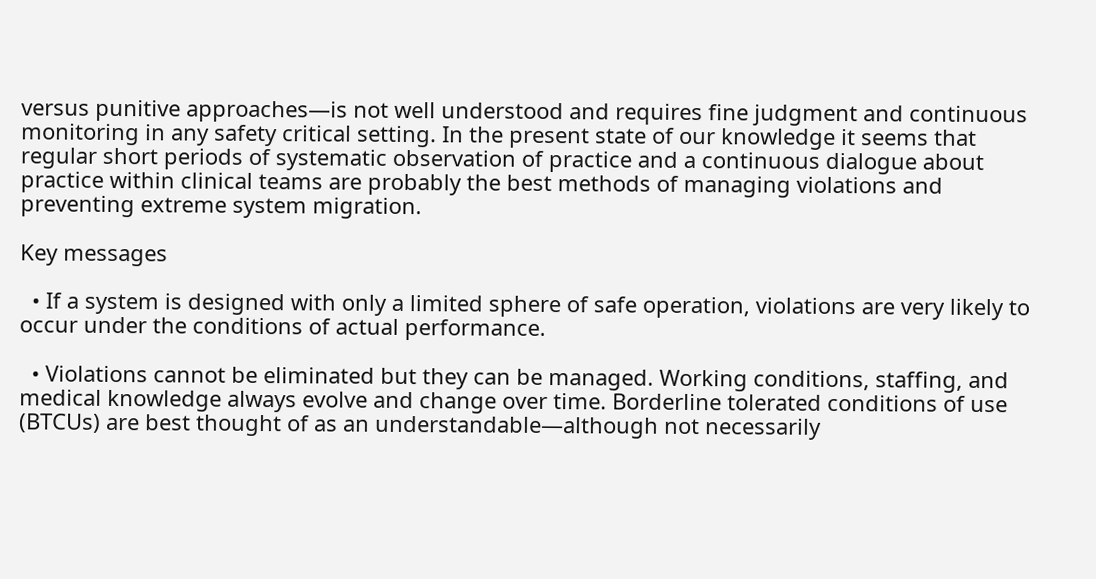versus punitive approaches—is not well understood and requires fine judgment and continuous monitoring in any safety critical setting. In the present state of our knowledge it seems that regular short periods of systematic observation of practice and a continuous dialogue about practice within clinical teams are probably the best methods of managing violations and preventing extreme system migration.

Key messages

  • If a system is designed with only a limited sphere of safe operation, violations are very likely to occur under the conditions of actual performance.

  • Violations cannot be eliminated but they can be managed. Working conditions, staffing, and medical knowledge always evolve and change over time. Borderline tolerated conditions of use (BTCUs) are best thought of as an understandable—although not necessarily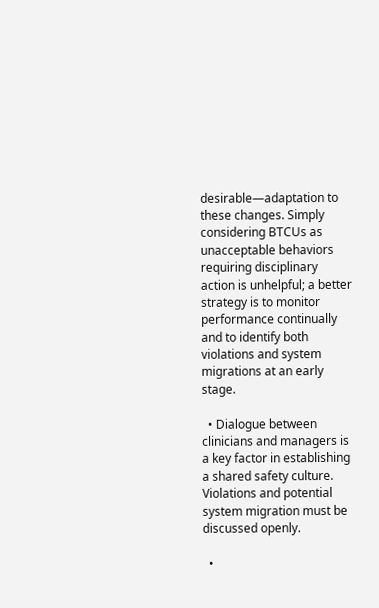desirable—adaptation to these changes. Simply considering BTCUs as unacceptable behaviors requiring disciplinary action is unhelpful; a better strategy is to monitor performance continually and to identify both violations and system migrations at an early stage.

  • Dialogue between clinicians and managers is a key factor in establishing a shared safety culture. Violations and potential system migration must be discussed openly.

  •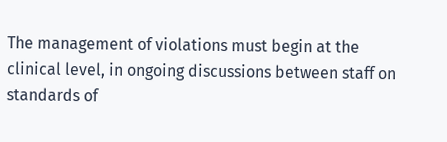The management of violations must begin at the clinical level, in ongoing discussions between staff on standards of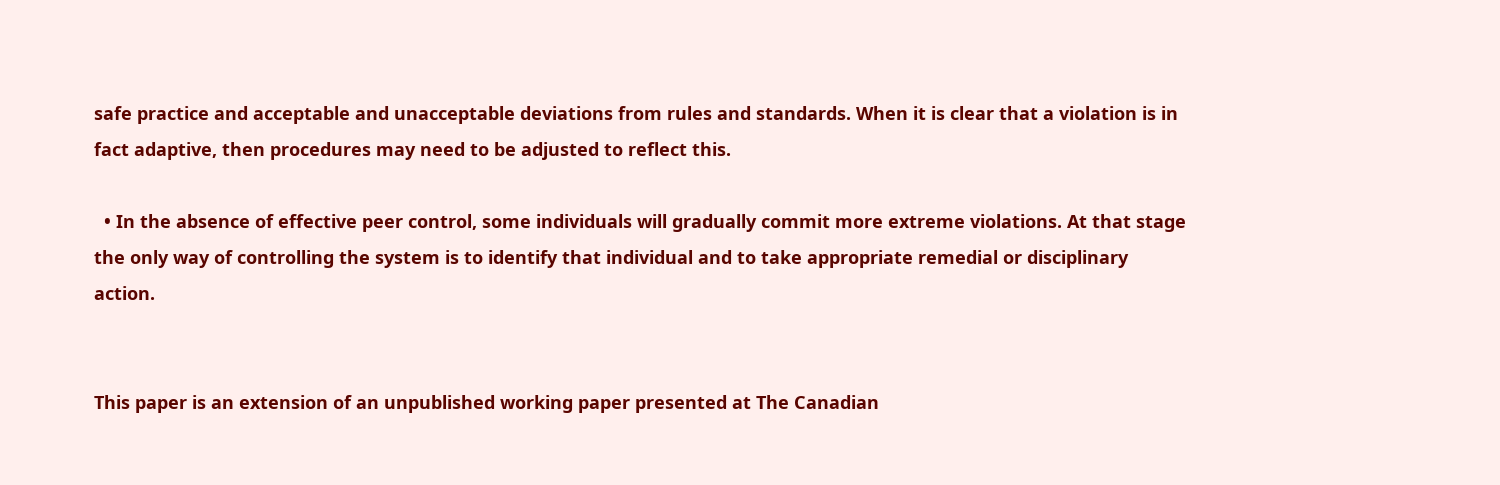safe practice and acceptable and unacceptable deviations from rules and standards. When it is clear that a violation is in fact adaptive, then procedures may need to be adjusted to reflect this.

  • In the absence of effective peer control, some individuals will gradually commit more extreme violations. At that stage the only way of controlling the system is to identify that individual and to take appropriate remedial or disciplinary action.


This paper is an extension of an unpublished working paper presented at The Canadian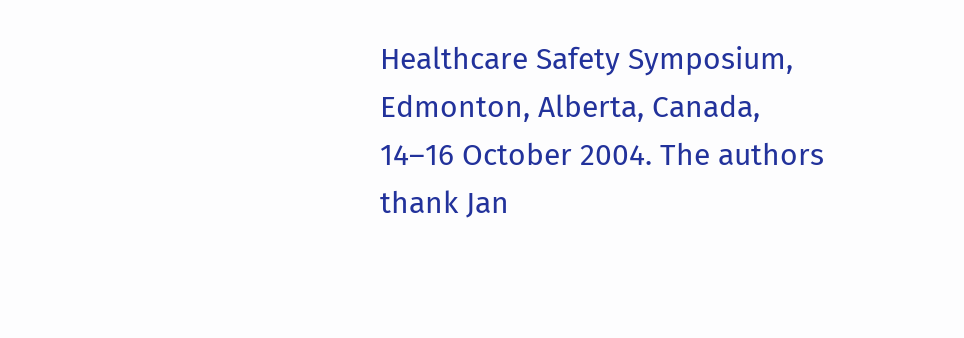Healthcare Safety Symposium, Edmonton, Alberta, Canada, 14–16 October 2004. The authors thank Jan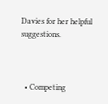Davies for her helpful suggestions.



  • Competing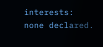interests: none declared.